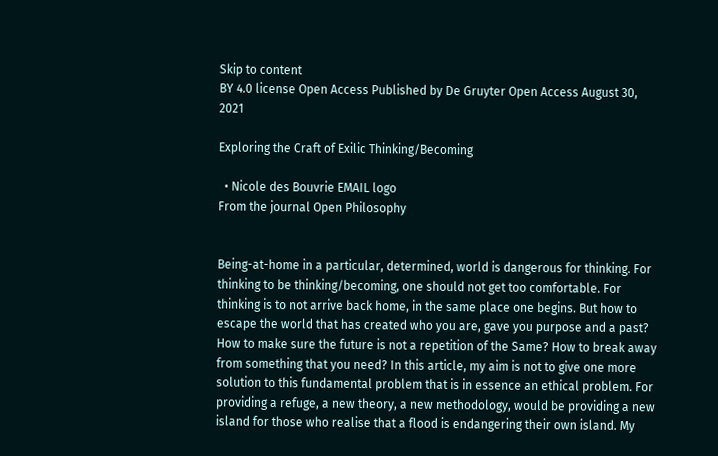Skip to content
BY 4.0 license Open Access Published by De Gruyter Open Access August 30, 2021

Exploring the Craft of Exilic Thinking/Becoming

  • Nicole des Bouvrie EMAIL logo
From the journal Open Philosophy


Being-at-home in a particular, determined, world is dangerous for thinking. For thinking to be thinking/becoming, one should not get too comfortable. For thinking is to not arrive back home, in the same place one begins. But how to escape the world that has created who you are, gave you purpose and a past? How to make sure the future is not a repetition of the Same? How to break away from something that you need? In this article, my aim is not to give one more solution to this fundamental problem that is in essence an ethical problem. For providing a refuge, a new theory, a new methodology, would be providing a new island for those who realise that a flood is endangering their own island. My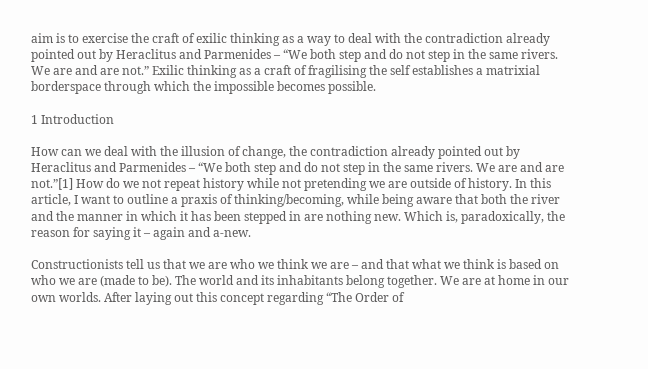aim is to exercise the craft of exilic thinking as a way to deal with the contradiction already pointed out by Heraclitus and Parmenides – “We both step and do not step in the same rivers. We are and are not.” Exilic thinking as a craft of fragilising the self establishes a matrixial borderspace through which the impossible becomes possible.

1 Introduction

How can we deal with the illusion of change, the contradiction already pointed out by Heraclitus and Parmenides – “We both step and do not step in the same rivers. We are and are not.”[1] How do we not repeat history while not pretending we are outside of history. In this article, I want to outline a praxis of thinking/becoming, while being aware that both the river and the manner in which it has been stepped in are nothing new. Which is, paradoxically, the reason for saying it – again and a-new.

Constructionists tell us that we are who we think we are – and that what we think is based on who we are (made to be). The world and its inhabitants belong together. We are at home in our own worlds. After laying out this concept regarding “The Order of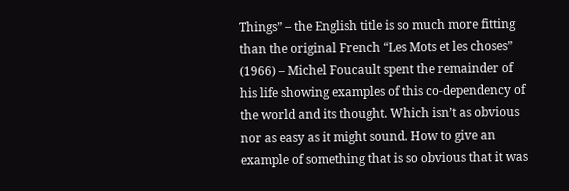Things” – the English title is so much more fitting than the original French “Les Mots et les choses” (1966) – Michel Foucault spent the remainder of his life showing examples of this co-dependency of the world and its thought. Which isn’t as obvious nor as easy as it might sound. How to give an example of something that is so obvious that it was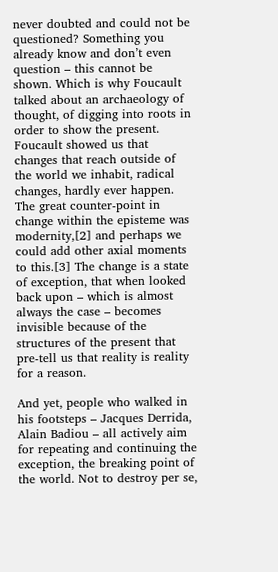never doubted and could not be questioned? Something you already know and don’t even question – this cannot be shown. Which is why Foucault talked about an archaeology of thought, of digging into roots in order to show the present. Foucault showed us that changes that reach outside of the world we inhabit, radical changes, hardly ever happen. The great counter-point in change within the episteme was modernity,[2] and perhaps we could add other axial moments to this.[3] The change is a state of exception, that when looked back upon – which is almost always the case – becomes invisible because of the structures of the present that pre-tell us that reality is reality for a reason.

And yet, people who walked in his footsteps – Jacques Derrida, Alain Badiou – all actively aim for repeating and continuing the exception, the breaking point of the world. Not to destroy per se,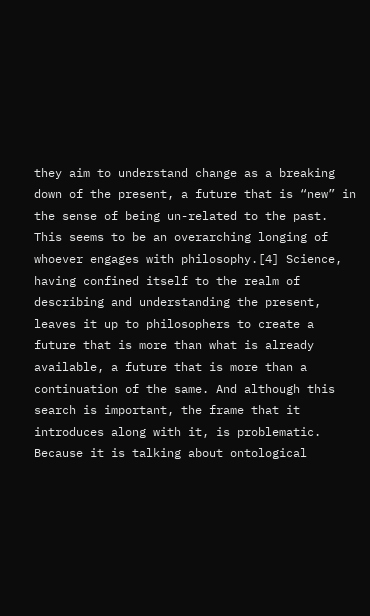they aim to understand change as a breaking down of the present, a future that is “new” in the sense of being un-related to the past. This seems to be an overarching longing of whoever engages with philosophy.[4] Science, having confined itself to the realm of describing and understanding the present, leaves it up to philosophers to create a future that is more than what is already available, a future that is more than a continuation of the same. And although this search is important, the frame that it introduces along with it, is problematic. Because it is talking about ontological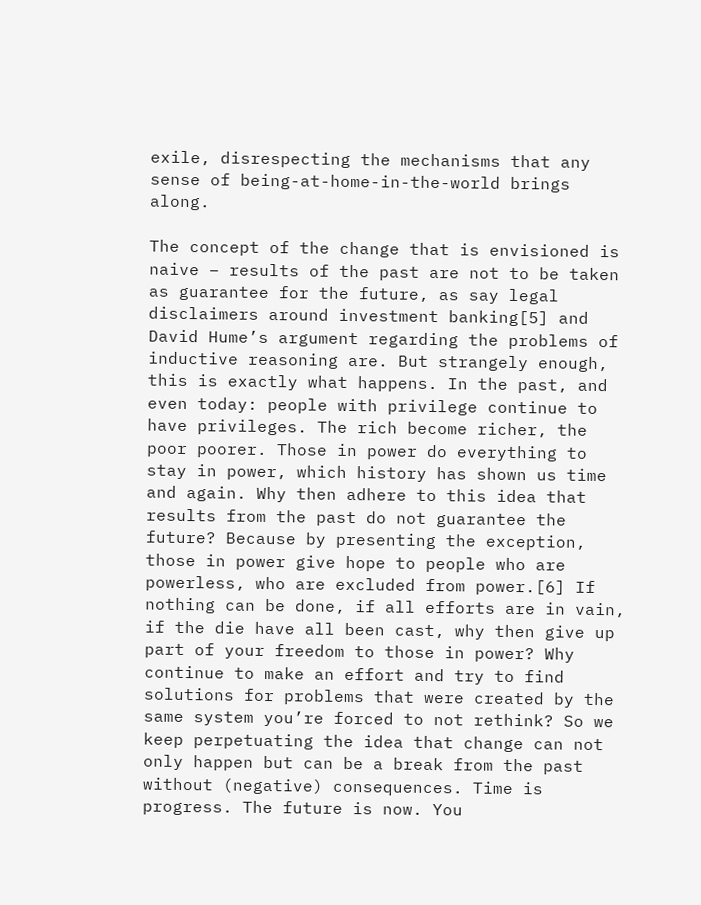exile, disrespecting the mechanisms that any sense of being-at-home-in-the-world brings along.

The concept of the change that is envisioned is naive – results of the past are not to be taken as guarantee for the future, as say legal disclaimers around investment banking[5] and David Hume’s argument regarding the problems of inductive reasoning are. But strangely enough, this is exactly what happens. In the past, and even today: people with privilege continue to have privileges. The rich become richer, the poor poorer. Those in power do everything to stay in power, which history has shown us time and again. Why then adhere to this idea that results from the past do not guarantee the future? Because by presenting the exception, those in power give hope to people who are powerless, who are excluded from power.[6] If nothing can be done, if all efforts are in vain, if the die have all been cast, why then give up part of your freedom to those in power? Why continue to make an effort and try to find solutions for problems that were created by the same system you’re forced to not rethink? So we keep perpetuating the idea that change can not only happen but can be a break from the past without (negative) consequences. Time is progress. The future is now. You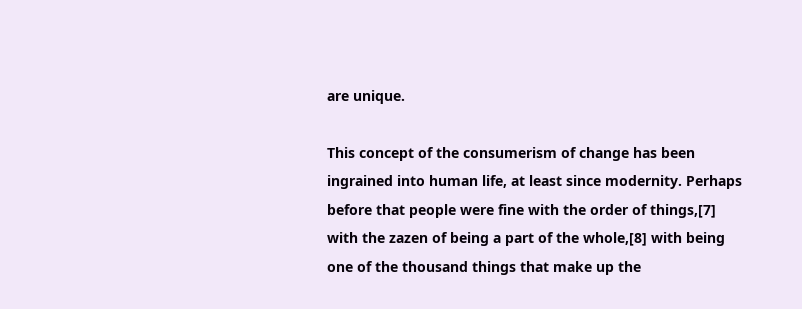are unique.

This concept of the consumerism of change has been ingrained into human life, at least since modernity. Perhaps before that people were fine with the order of things,[7] with the zazen of being a part of the whole,[8] with being one of the thousand things that make up the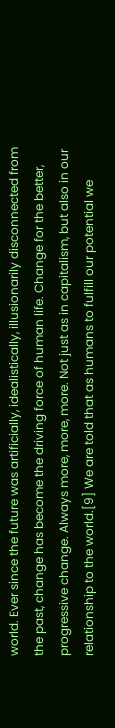world. Ever since the future was artificially, idealistically, illusionarily disconnected from the past, change has become the driving force of human life. Change for the better, progressive change. Always more, more, more. Not just as in capitalism, but also in our relationship to the world.[9] We are told that as humans to fulfill our potential we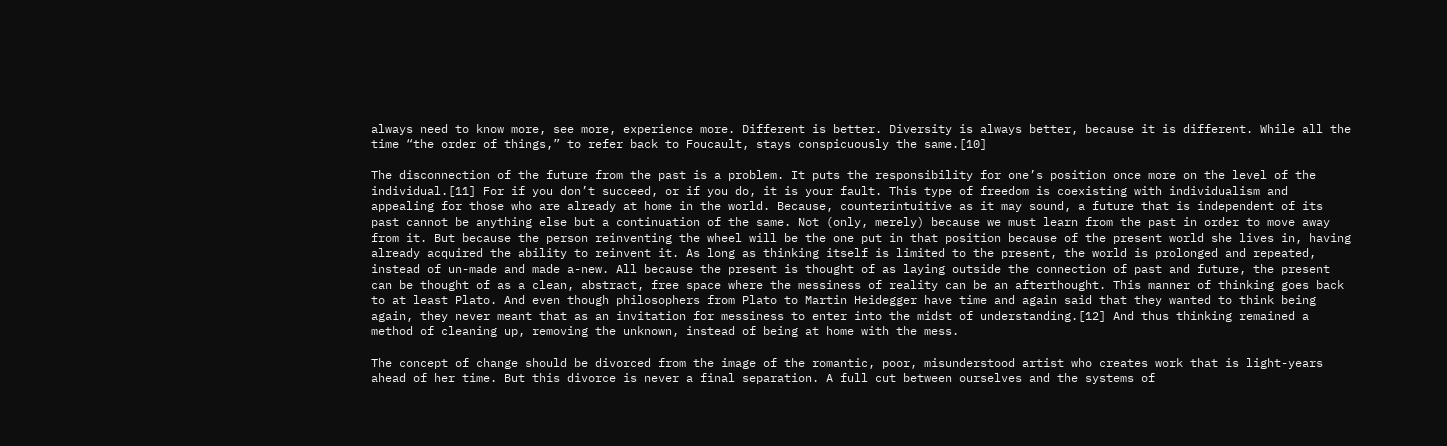always need to know more, see more, experience more. Different is better. Diversity is always better, because it is different. While all the time “the order of things,” to refer back to Foucault, stays conspicuously the same.[10]

The disconnection of the future from the past is a problem. It puts the responsibility for one’s position once more on the level of the individual.[11] For if you don’t succeed, or if you do, it is your fault. This type of freedom is coexisting with individualism and appealing for those who are already at home in the world. Because, counterintuitive as it may sound, a future that is independent of its past cannot be anything else but a continuation of the same. Not (only, merely) because we must learn from the past in order to move away from it. But because the person reinventing the wheel will be the one put in that position because of the present world she lives in, having already acquired the ability to reinvent it. As long as thinking itself is limited to the present, the world is prolonged and repeated, instead of un-made and made a-new. All because the present is thought of as laying outside the connection of past and future, the present can be thought of as a clean, abstract, free space where the messiness of reality can be an afterthought. This manner of thinking goes back to at least Plato. And even though philosophers from Plato to Martin Heidegger have time and again said that they wanted to think being again, they never meant that as an invitation for messiness to enter into the midst of understanding.[12] And thus thinking remained a method of cleaning up, removing the unknown, instead of being at home with the mess.

The concept of change should be divorced from the image of the romantic, poor, misunderstood artist who creates work that is light-years ahead of her time. But this divorce is never a final separation. A full cut between ourselves and the systems of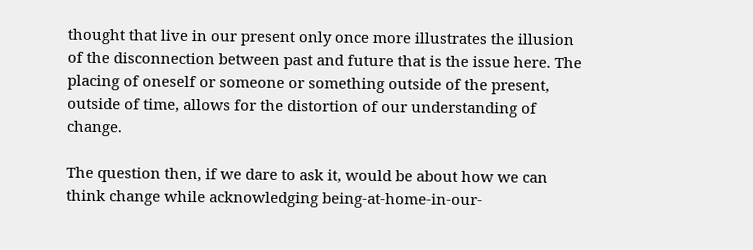thought that live in our present only once more illustrates the illusion of the disconnection between past and future that is the issue here. The placing of oneself or someone or something outside of the present, outside of time, allows for the distortion of our understanding of change.

The question then, if we dare to ask it, would be about how we can think change while acknowledging being-at-home-in-our-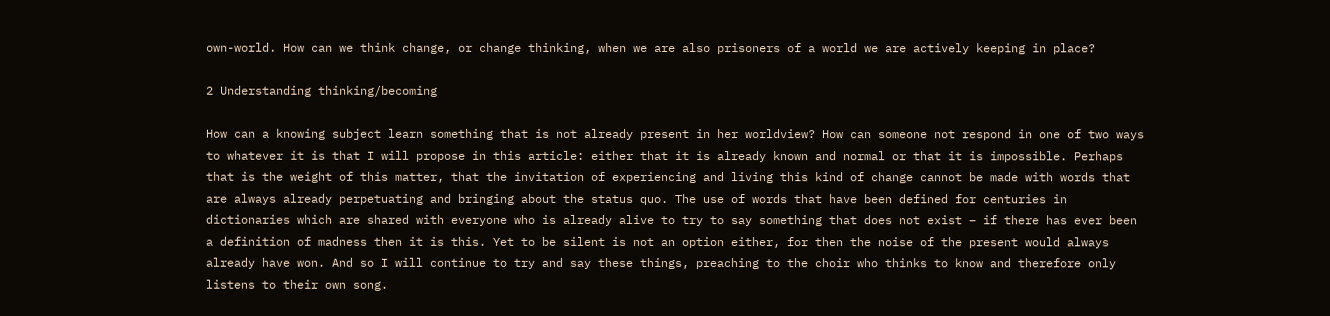own-world. How can we think change, or change thinking, when we are also prisoners of a world we are actively keeping in place?

2 Understanding thinking/becoming

How can a knowing subject learn something that is not already present in her worldview? How can someone not respond in one of two ways to whatever it is that I will propose in this article: either that it is already known and normal or that it is impossible. Perhaps that is the weight of this matter, that the invitation of experiencing and living this kind of change cannot be made with words that are always already perpetuating and bringing about the status quo. The use of words that have been defined for centuries in dictionaries which are shared with everyone who is already alive to try to say something that does not exist – if there has ever been a definition of madness then it is this. Yet to be silent is not an option either, for then the noise of the present would always already have won. And so I will continue to try and say these things, preaching to the choir who thinks to know and therefore only listens to their own song.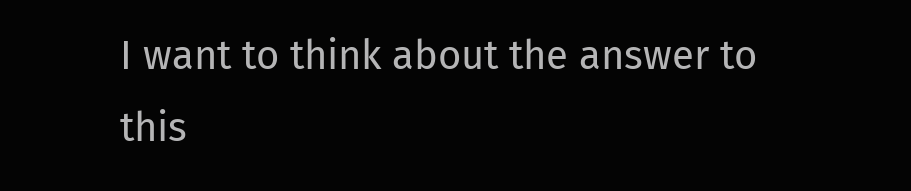I want to think about the answer to this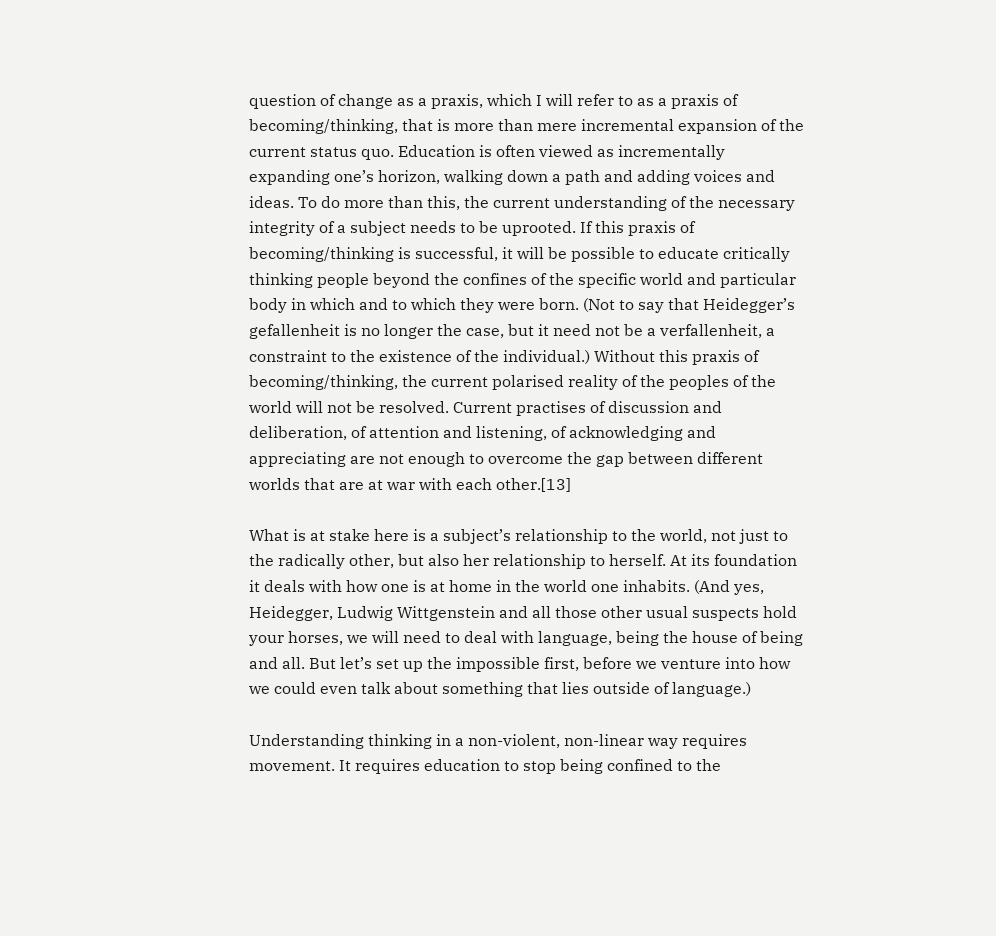question of change as a praxis, which I will refer to as a praxis of becoming/thinking, that is more than mere incremental expansion of the current status quo. Education is often viewed as incrementally expanding one’s horizon, walking down a path and adding voices and ideas. To do more than this, the current understanding of the necessary integrity of a subject needs to be uprooted. If this praxis of becoming/thinking is successful, it will be possible to educate critically thinking people beyond the confines of the specific world and particular body in which and to which they were born. (Not to say that Heidegger’s gefallenheit is no longer the case, but it need not be a verfallenheit, a constraint to the existence of the individual.) Without this praxis of becoming/thinking, the current polarised reality of the peoples of the world will not be resolved. Current practises of discussion and deliberation, of attention and listening, of acknowledging and appreciating are not enough to overcome the gap between different worlds that are at war with each other.[13]

What is at stake here is a subject’s relationship to the world, not just to the radically other, but also her relationship to herself. At its foundation it deals with how one is at home in the world one inhabits. (And yes, Heidegger, Ludwig Wittgenstein and all those other usual suspects hold your horses, we will need to deal with language, being the house of being and all. But let’s set up the impossible first, before we venture into how we could even talk about something that lies outside of language.)

Understanding thinking in a non-violent, non-linear way requires movement. It requires education to stop being confined to the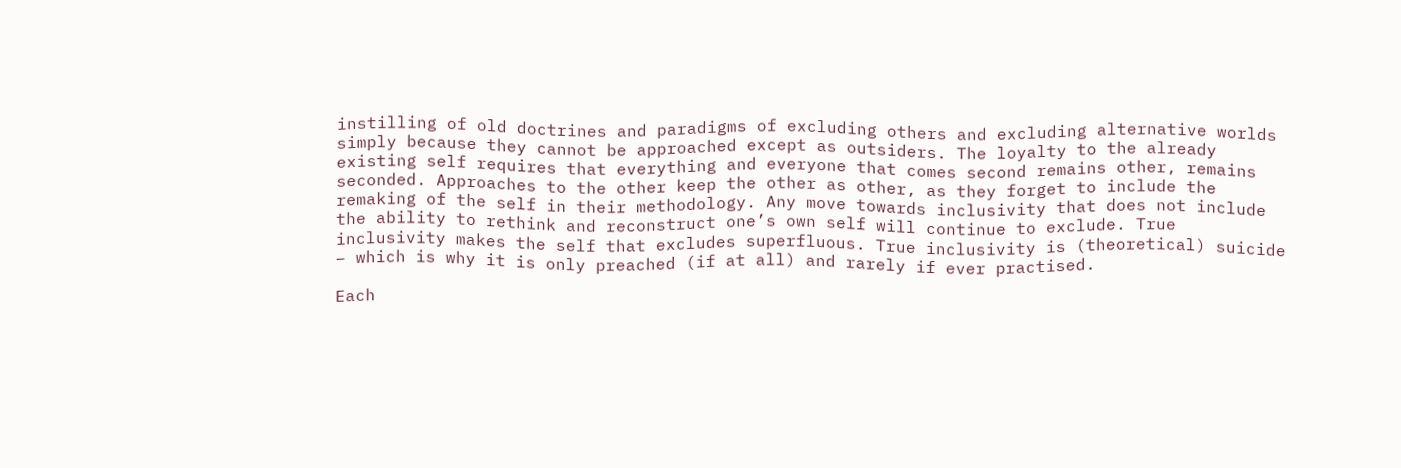instilling of old doctrines and paradigms of excluding others and excluding alternative worlds simply because they cannot be approached except as outsiders. The loyalty to the already existing self requires that everything and everyone that comes second remains other, remains seconded. Approaches to the other keep the other as other, as they forget to include the remaking of the self in their methodology. Any move towards inclusivity that does not include the ability to rethink and reconstruct one’s own self will continue to exclude. True inclusivity makes the self that excludes superfluous. True inclusivity is (theoretical) suicide – which is why it is only preached (if at all) and rarely if ever practised.

Each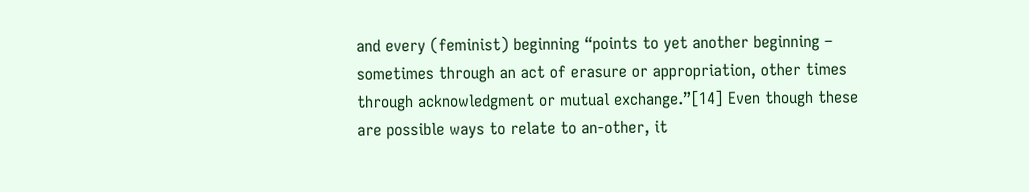and every (feminist) beginning “points to yet another beginning – sometimes through an act of erasure or appropriation, other times through acknowledgment or mutual exchange.”[14] Even though these are possible ways to relate to an-other, it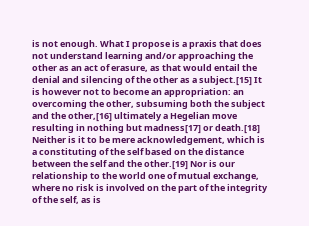is not enough. What I propose is a praxis that does not understand learning and/or approaching the other as an act of erasure, as that would entail the denial and silencing of the other as a subject.[15] It is however not to become an appropriation: an overcoming the other, subsuming both the subject and the other,[16] ultimately a Hegelian move resulting in nothing but madness[17] or death.[18] Neither is it to be mere acknowledgement, which is a constituting of the self based on the distance between the self and the other.[19] Nor is our relationship to the world one of mutual exchange, where no risk is involved on the part of the integrity of the self, as is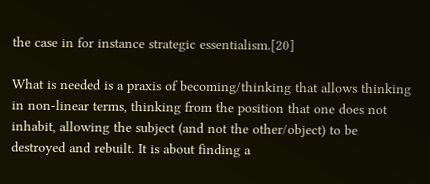the case in for instance strategic essentialism.[20]

What is needed is a praxis of becoming/thinking that allows thinking in non-linear terms, thinking from the position that one does not inhabit, allowing the subject (and not the other/object) to be destroyed and rebuilt. It is about finding a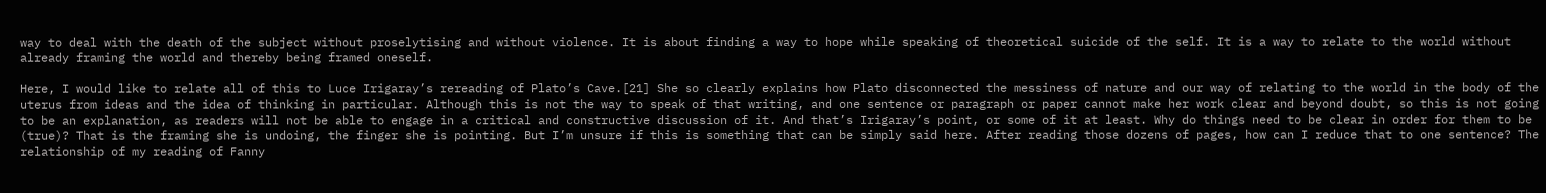way to deal with the death of the subject without proselytising and without violence. It is about finding a way to hope while speaking of theoretical suicide of the self. It is a way to relate to the world without already framing the world and thereby being framed oneself.

Here, I would like to relate all of this to Luce Irigaray’s rereading of Plato’s Cave.[21] She so clearly explains how Plato disconnected the messiness of nature and our way of relating to the world in the body of the uterus from ideas and the idea of thinking in particular. Although this is not the way to speak of that writing, and one sentence or paragraph or paper cannot make her work clear and beyond doubt, so this is not going to be an explanation, as readers will not be able to engage in a critical and constructive discussion of it. And that’s Irigaray’s point, or some of it at least. Why do things need to be clear in order for them to be (true)? That is the framing she is undoing, the finger she is pointing. But I’m unsure if this is something that can be simply said here. After reading those dozens of pages, how can I reduce that to one sentence? The relationship of my reading of Fanny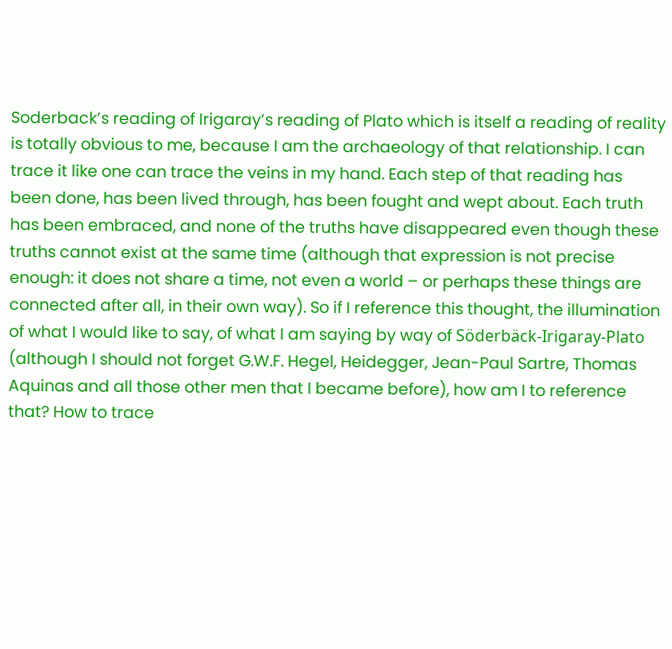Soderback’s reading of Irigaray’s reading of Plato which is itself a reading of reality is totally obvious to me, because I am the archaeology of that relationship. I can trace it like one can trace the veins in my hand. Each step of that reading has been done, has been lived through, has been fought and wept about. Each truth has been embraced, and none of the truths have disappeared even though these truths cannot exist at the same time (although that expression is not precise enough: it does not share a time, not even a world – or perhaps these things are connected after all, in their own way). So if I reference this thought, the illumination of what I would like to say, of what I am saying by way of Söderbäck-Irigaray-Plato (although I should not forget G.W.F. Hegel, Heidegger, Jean-Paul Sartre, Thomas Aquinas and all those other men that I became before), how am I to reference that? How to trace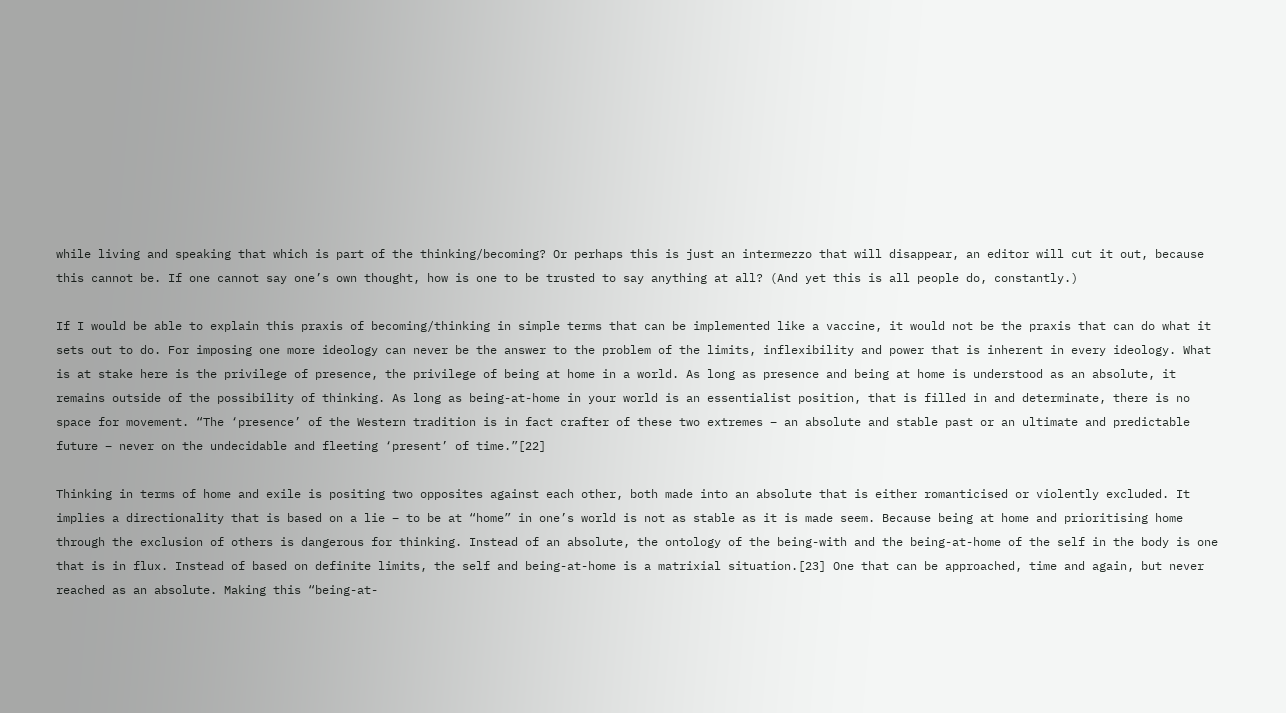while living and speaking that which is part of the thinking/becoming? Or perhaps this is just an intermezzo that will disappear, an editor will cut it out, because this cannot be. If one cannot say one’s own thought, how is one to be trusted to say anything at all? (And yet this is all people do, constantly.)

If I would be able to explain this praxis of becoming/thinking in simple terms that can be implemented like a vaccine, it would not be the praxis that can do what it sets out to do. For imposing one more ideology can never be the answer to the problem of the limits, inflexibility and power that is inherent in every ideology. What is at stake here is the privilege of presence, the privilege of being at home in a world. As long as presence and being at home is understood as an absolute, it remains outside of the possibility of thinking. As long as being-at-home in your world is an essentialist position, that is filled in and determinate, there is no space for movement. “The ‘presence’ of the Western tradition is in fact crafter of these two extremes – an absolute and stable past or an ultimate and predictable future – never on the undecidable and fleeting ‘present’ of time.”[22]

Thinking in terms of home and exile is positing two opposites against each other, both made into an absolute that is either romanticised or violently excluded. It implies a directionality that is based on a lie – to be at “home” in one’s world is not as stable as it is made seem. Because being at home and prioritising home through the exclusion of others is dangerous for thinking. Instead of an absolute, the ontology of the being-with and the being-at-home of the self in the body is one that is in flux. Instead of based on definite limits, the self and being-at-home is a matrixial situation.[23] One that can be approached, time and again, but never reached as an absolute. Making this “being-at-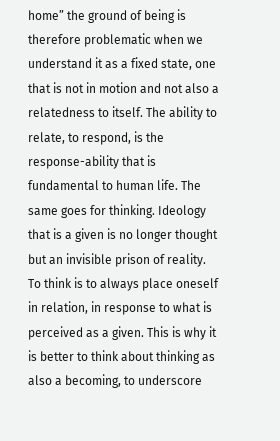home” the ground of being is therefore problematic when we understand it as a fixed state, one that is not in motion and not also a relatedness to itself. The ability to relate, to respond, is the response-ability that is fundamental to human life. The same goes for thinking. Ideology that is a given is no longer thought but an invisible prison of reality. To think is to always place oneself in relation, in response to what is perceived as a given. This is why it is better to think about thinking as also a becoming, to underscore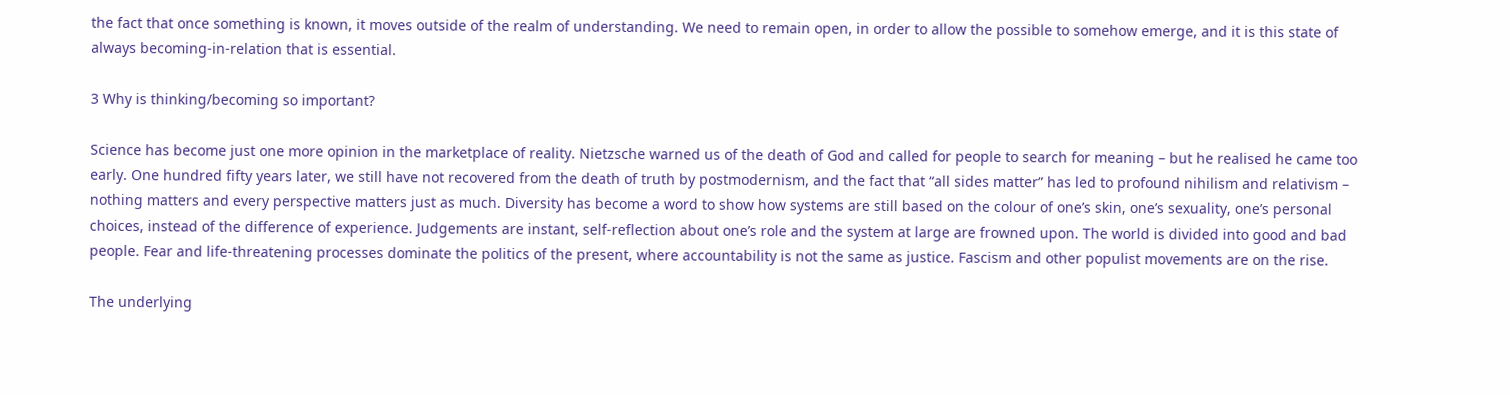the fact that once something is known, it moves outside of the realm of understanding. We need to remain open, in order to allow the possible to somehow emerge, and it is this state of always becoming-in-relation that is essential.

3 Why is thinking/becoming so important?

Science has become just one more opinion in the marketplace of reality. Nietzsche warned us of the death of God and called for people to search for meaning – but he realised he came too early. One hundred fifty years later, we still have not recovered from the death of truth by postmodernism, and the fact that “all sides matter” has led to profound nihilism and relativism – nothing matters and every perspective matters just as much. Diversity has become a word to show how systems are still based on the colour of one’s skin, one’s sexuality, one’s personal choices, instead of the difference of experience. Judgements are instant, self-reflection about one’s role and the system at large are frowned upon. The world is divided into good and bad people. Fear and life-threatening processes dominate the politics of the present, where accountability is not the same as justice. Fascism and other populist movements are on the rise.

The underlying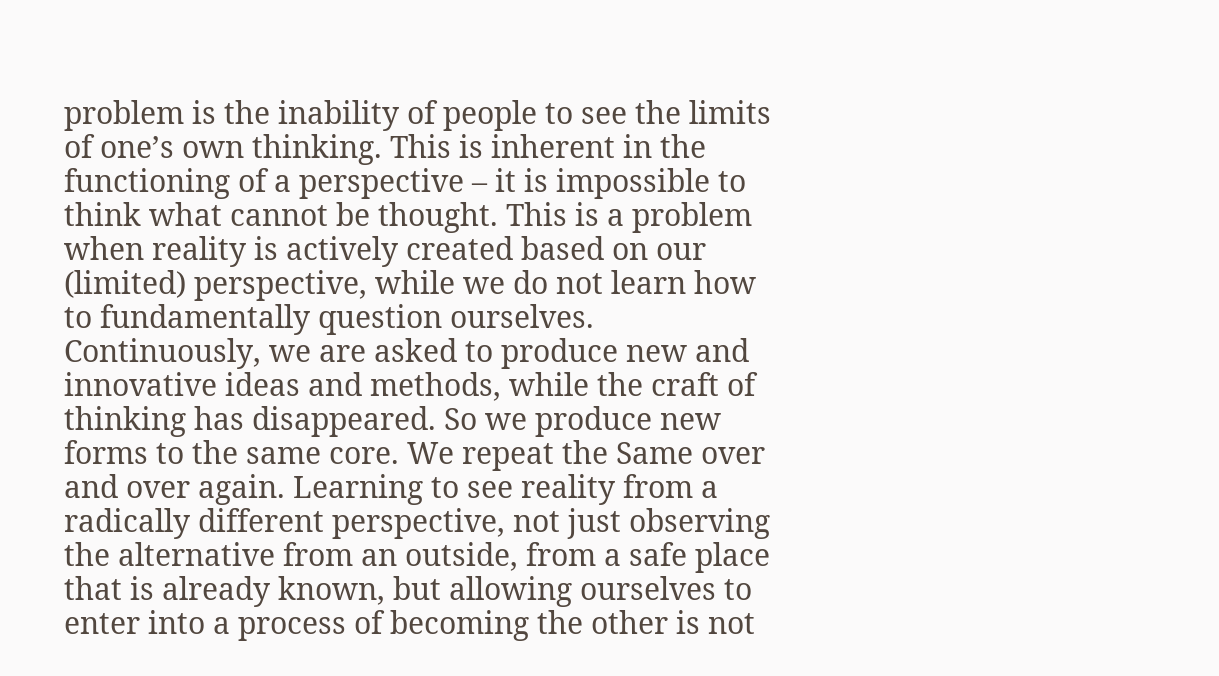problem is the inability of people to see the limits of one’s own thinking. This is inherent in the functioning of a perspective – it is impossible to think what cannot be thought. This is a problem when reality is actively created based on our (limited) perspective, while we do not learn how to fundamentally question ourselves. Continuously, we are asked to produce new and innovative ideas and methods, while the craft of thinking has disappeared. So we produce new forms to the same core. We repeat the Same over and over again. Learning to see reality from a radically different perspective, not just observing the alternative from an outside, from a safe place that is already known, but allowing ourselves to enter into a process of becoming the other is not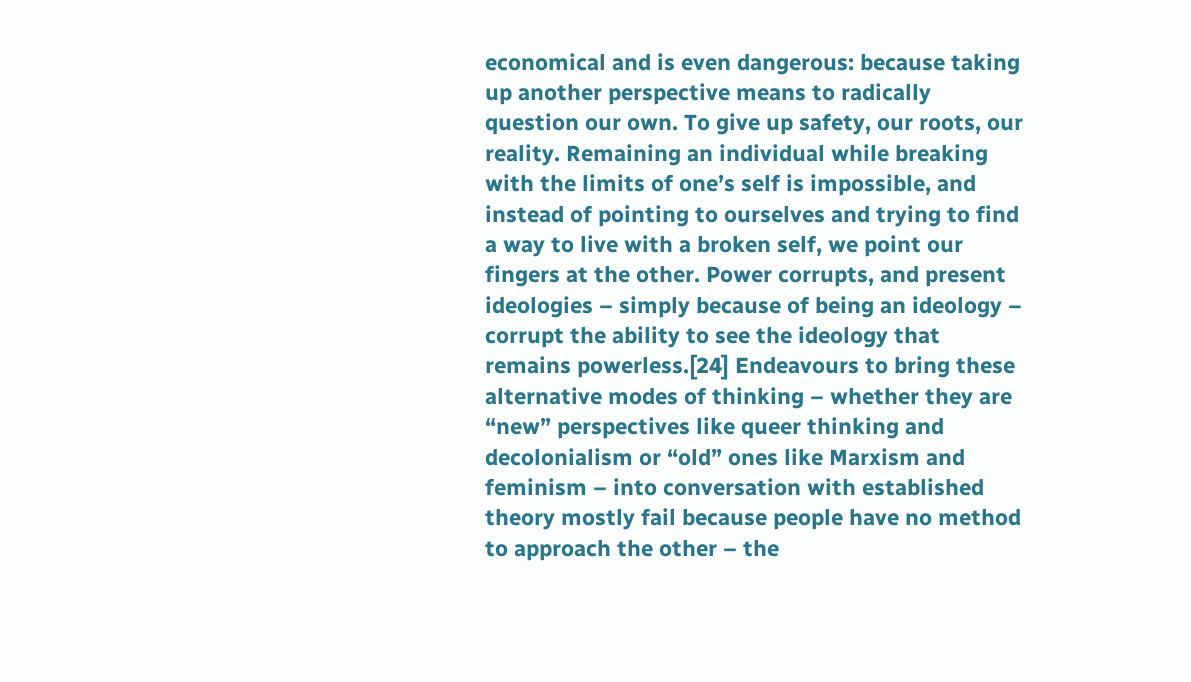economical and is even dangerous: because taking up another perspective means to radically question our own. To give up safety, our roots, our reality. Remaining an individual while breaking with the limits of one’s self is impossible, and instead of pointing to ourselves and trying to find a way to live with a broken self, we point our fingers at the other. Power corrupts, and present ideologies – simply because of being an ideology – corrupt the ability to see the ideology that remains powerless.[24] Endeavours to bring these alternative modes of thinking – whether they are “new” perspectives like queer thinking and decolonialism or “old” ones like Marxism and feminism – into conversation with established theory mostly fail because people have no method to approach the other – the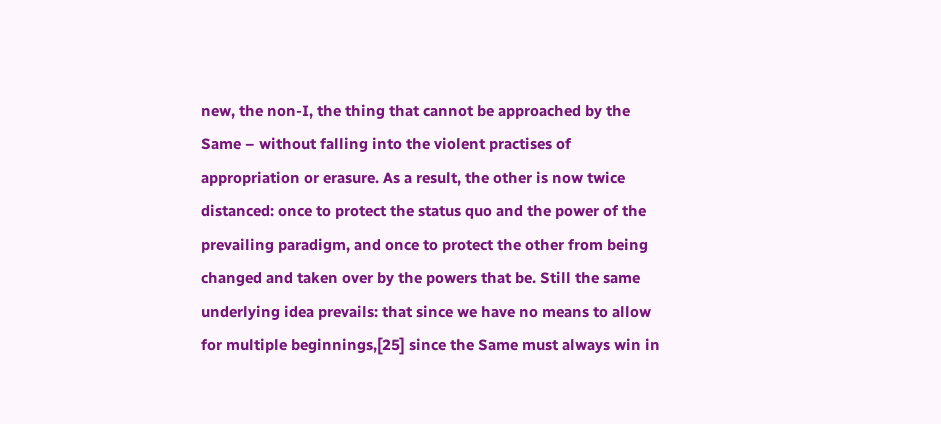new, the non-I, the thing that cannot be approached by the Same – without falling into the violent practises of appropriation or erasure. As a result, the other is now twice distanced: once to protect the status quo and the power of the prevailing paradigm, and once to protect the other from being changed and taken over by the powers that be. Still the same underlying idea prevails: that since we have no means to allow for multiple beginnings,[25] since the Same must always win in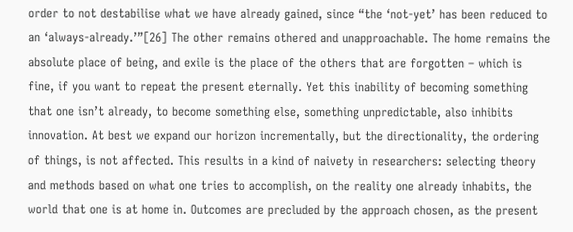order to not destabilise what we have already gained, since “the ‘not-yet’ has been reduced to an ‘always-already.’”[26] The other remains othered and unapproachable. The home remains the absolute place of being, and exile is the place of the others that are forgotten – which is fine, if you want to repeat the present eternally. Yet this inability of becoming something that one isn’t already, to become something else, something unpredictable, also inhibits innovation. At best we expand our horizon incrementally, but the directionality, the ordering of things, is not affected. This results in a kind of naivety in researchers: selecting theory and methods based on what one tries to accomplish, on the reality one already inhabits, the world that one is at home in. Outcomes are precluded by the approach chosen, as the present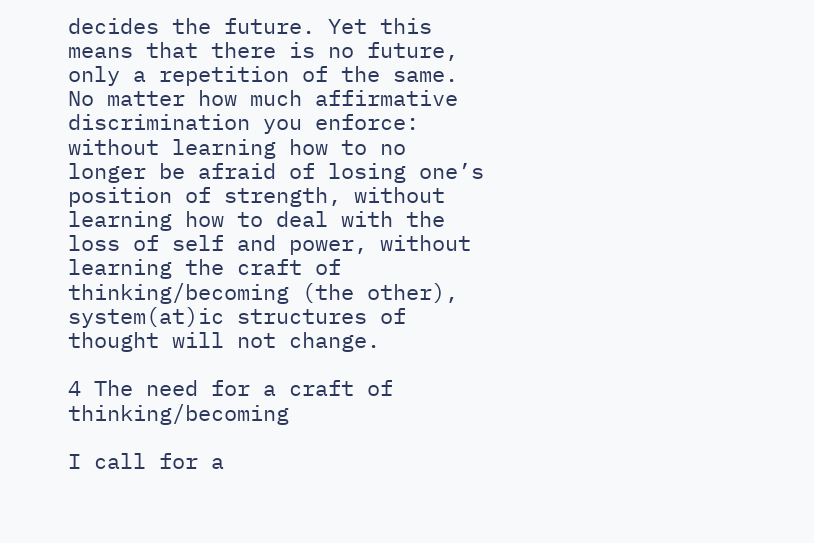decides the future. Yet this means that there is no future, only a repetition of the same. No matter how much affirmative discrimination you enforce: without learning how to no longer be afraid of losing one’s position of strength, without learning how to deal with the loss of self and power, without learning the craft of thinking/becoming (the other), system(at)ic structures of thought will not change.

4 The need for a craft of thinking/becoming

I call for a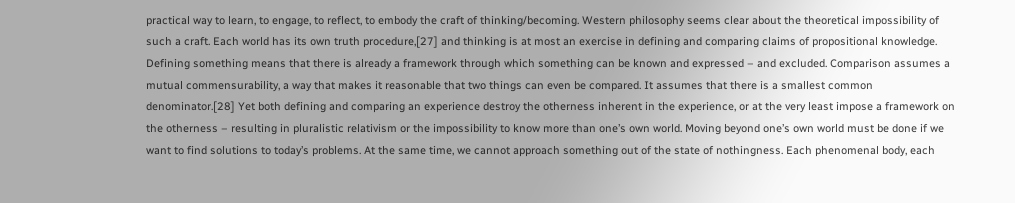practical way to learn, to engage, to reflect, to embody the craft of thinking/becoming. Western philosophy seems clear about the theoretical impossibility of such a craft. Each world has its own truth procedure,[27] and thinking is at most an exercise in defining and comparing claims of propositional knowledge. Defining something means that there is already a framework through which something can be known and expressed – and excluded. Comparison assumes a mutual commensurability, a way that makes it reasonable that two things can even be compared. It assumes that there is a smallest common denominator.[28] Yet both defining and comparing an experience destroy the otherness inherent in the experience, or at the very least impose a framework on the otherness – resulting in pluralistic relativism or the impossibility to know more than one’s own world. Moving beyond one’s own world must be done if we want to find solutions to today’s problems. At the same time, we cannot approach something out of the state of nothingness. Each phenomenal body, each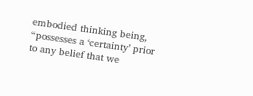embodied thinking being, “possesses a ‘certainty’ prior to any belief that we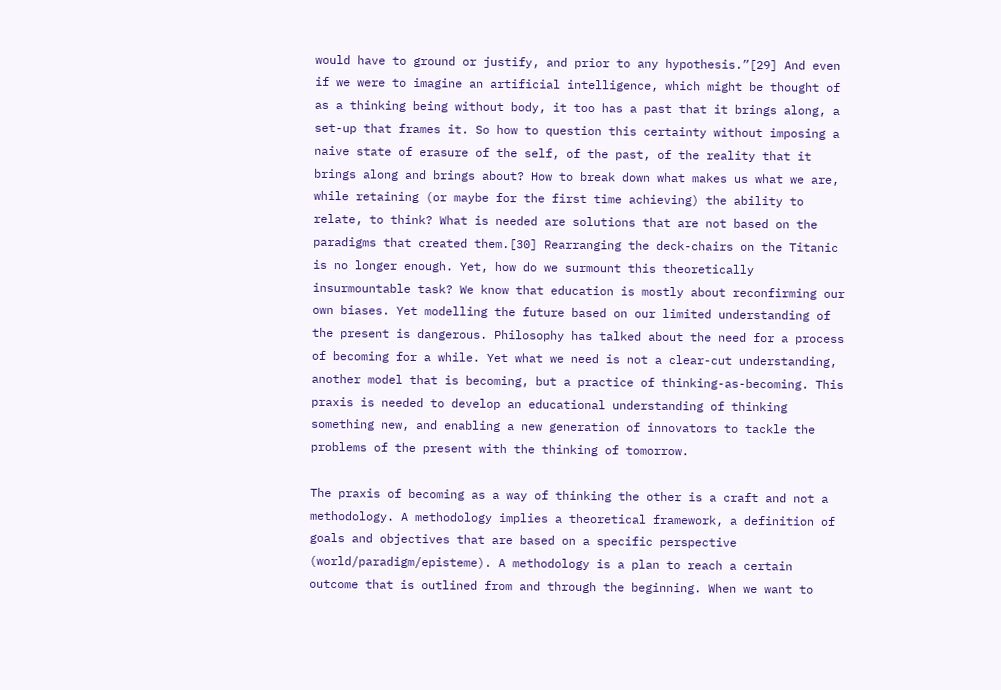would have to ground or justify, and prior to any hypothesis.”[29] And even if we were to imagine an artificial intelligence, which might be thought of as a thinking being without body, it too has a past that it brings along, a set-up that frames it. So how to question this certainty without imposing a naive state of erasure of the self, of the past, of the reality that it brings along and brings about? How to break down what makes us what we are, while retaining (or maybe for the first time achieving) the ability to relate, to think? What is needed are solutions that are not based on the paradigms that created them.[30] Rearranging the deck-chairs on the Titanic is no longer enough. Yet, how do we surmount this theoretically insurmountable task? We know that education is mostly about reconfirming our own biases. Yet modelling the future based on our limited understanding of the present is dangerous. Philosophy has talked about the need for a process of becoming for a while. Yet what we need is not a clear-cut understanding, another model that is becoming, but a practice of thinking-as-becoming. This praxis is needed to develop an educational understanding of thinking something new, and enabling a new generation of innovators to tackle the problems of the present with the thinking of tomorrow.

The praxis of becoming as a way of thinking the other is a craft and not a methodology. A methodology implies a theoretical framework, a definition of goals and objectives that are based on a specific perspective (world/paradigm/episteme). A methodology is a plan to reach a certain outcome that is outlined from and through the beginning. When we want to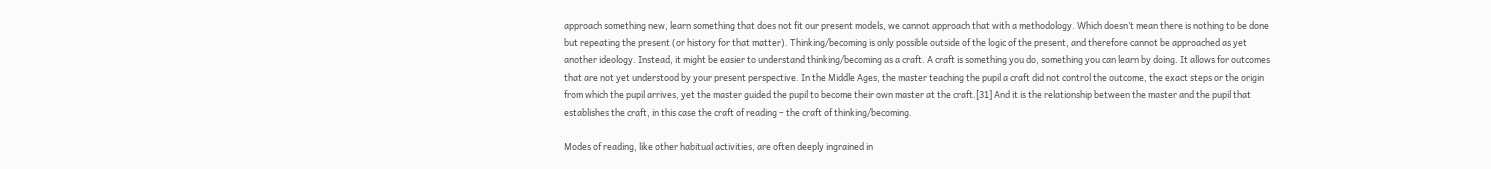approach something new, learn something that does not fit our present models, we cannot approach that with a methodology. Which doesn’t mean there is nothing to be done but repeating the present (or history for that matter). Thinking/becoming is only possible outside of the logic of the present, and therefore cannot be approached as yet another ideology. Instead, it might be easier to understand thinking/becoming as a craft. A craft is something you do, something you can learn by doing. It allows for outcomes that are not yet understood by your present perspective. In the Middle Ages, the master teaching the pupil a craft did not control the outcome, the exact steps or the origin from which the pupil arrives, yet the master guided the pupil to become their own master at the craft.[31] And it is the relationship between the master and the pupil that establishes the craft, in this case the craft of reading – the craft of thinking/becoming.

Modes of reading, like other habitual activities, are often deeply ingrained in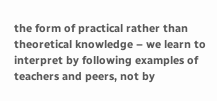the form of practical rather than theoretical knowledge – we learn to interpret by following examples of teachers and peers, not by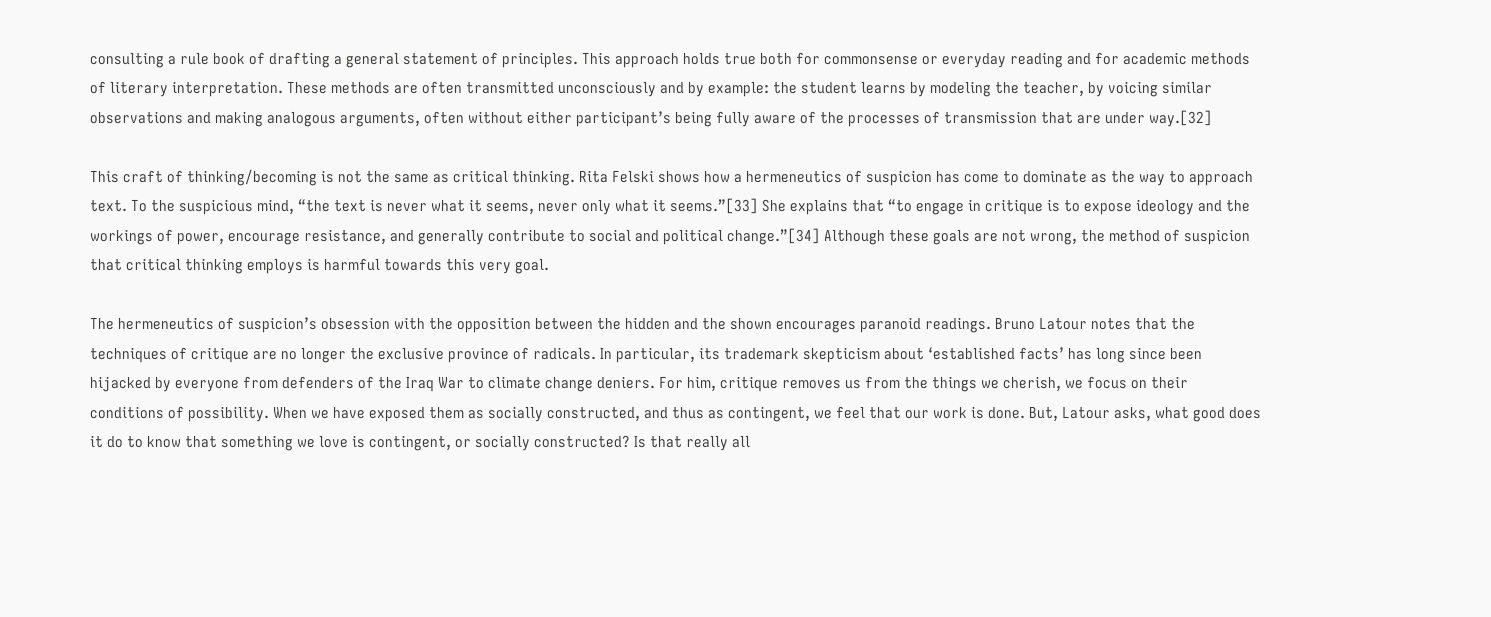consulting a rule book of drafting a general statement of principles. This approach holds true both for commonsense or everyday reading and for academic methods of literary interpretation. These methods are often transmitted unconsciously and by example: the student learns by modeling the teacher, by voicing similar observations and making analogous arguments, often without either participant’s being fully aware of the processes of transmission that are under way.[32]

This craft of thinking/becoming is not the same as critical thinking. Rita Felski shows how a hermeneutics of suspicion has come to dominate as the way to approach text. To the suspicious mind, “the text is never what it seems, never only what it seems.”[33] She explains that “to engage in critique is to expose ideology and the workings of power, encourage resistance, and generally contribute to social and political change.”[34] Although these goals are not wrong, the method of suspicion that critical thinking employs is harmful towards this very goal.

The hermeneutics of suspicion’s obsession with the opposition between the hidden and the shown encourages paranoid readings. Bruno Latour notes that the techniques of critique are no longer the exclusive province of radicals. In particular, its trademark skepticism about ‘established facts’ has long since been hijacked by everyone from defenders of the Iraq War to climate change deniers. For him, critique removes us from the things we cherish, we focus on their conditions of possibility. When we have exposed them as socially constructed, and thus as contingent, we feel that our work is done. But, Latour asks, what good does it do to know that something we love is contingent, or socially constructed? Is that really all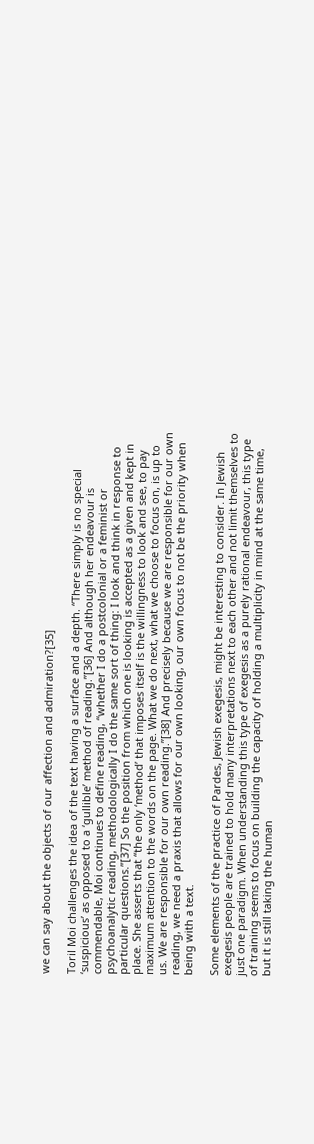we can say about the objects of our affection and admiration?[35]

Toril Moi challenges the idea of the text having a surface and a depth. “There simply is no special ‘suspicious’ as opposed to a ‘gullible’ method of reading.”[36] And although her endeavour is commendable, Moi continues to define reading, “whether I do a postcolonial or a feminist or psychoanalytic reading, methodologically I do the same sort of thing: I look and think in response to particular questions.”[37] So the position from which one is looking is accepted as a given and kept in place. She asserts that “the only ‘method’ that imposes itself is the willingness to look and see, to pay maximum attention to the words on the page. What we do next, what we choose to focus on, is up to us. We are responsible for our own reading.”[38] And precisely because we are responsible for our own reading, we need a praxis that allows for our own looking, our own focus to not be the priority when being with a text.

Some elements of the practice of Pardes, Jewish exegesis, might be interesting to consider. In Jewish exegesis people are trained to hold many interpretations next to each other and not limit themselves to just one paradigm. When understanding this type of exegesis as a purely rational endeavour, this type of training seems to focus on building the capacity of holding a multiplicity in mind at the same time, but it is still taking the human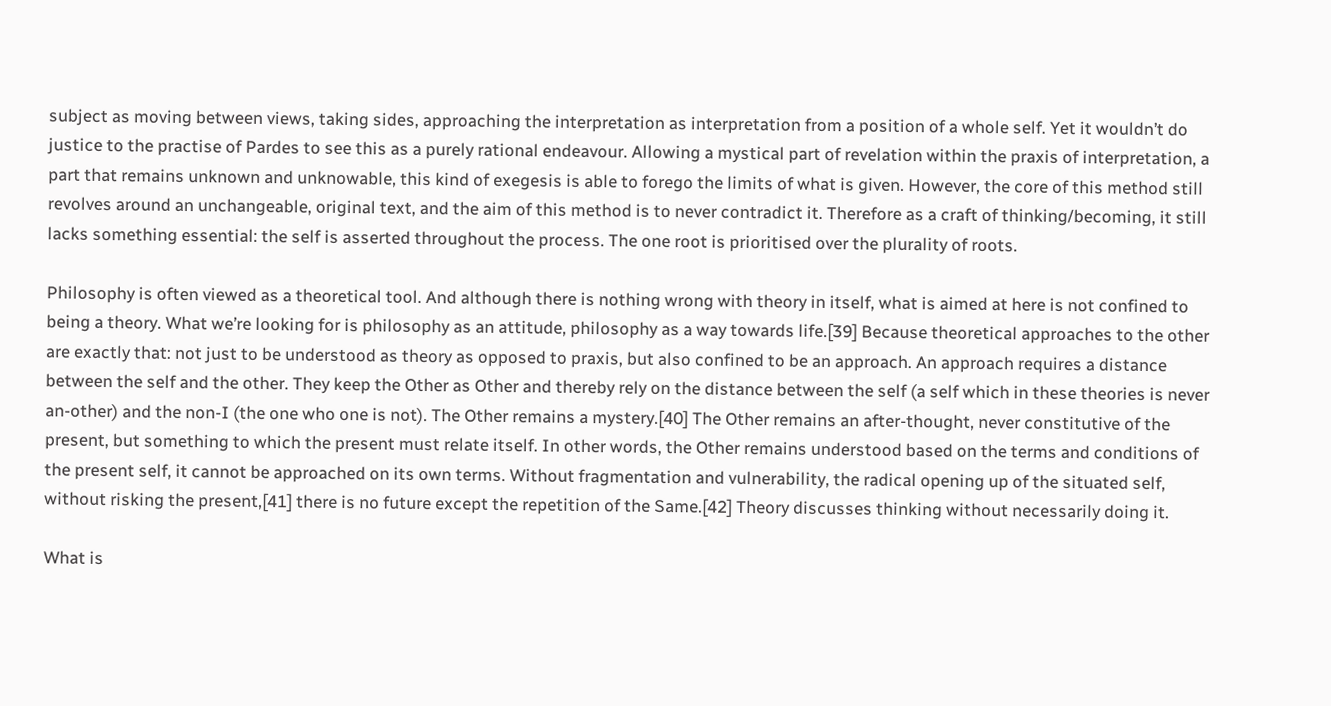subject as moving between views, taking sides, approaching the interpretation as interpretation from a position of a whole self. Yet it wouldn’t do justice to the practise of Pardes to see this as a purely rational endeavour. Allowing a mystical part of revelation within the praxis of interpretation, a part that remains unknown and unknowable, this kind of exegesis is able to forego the limits of what is given. However, the core of this method still revolves around an unchangeable, original text, and the aim of this method is to never contradict it. Therefore as a craft of thinking/becoming, it still lacks something essential: the self is asserted throughout the process. The one root is prioritised over the plurality of roots.

Philosophy is often viewed as a theoretical tool. And although there is nothing wrong with theory in itself, what is aimed at here is not confined to being a theory. What we’re looking for is philosophy as an attitude, philosophy as a way towards life.[39] Because theoretical approaches to the other are exactly that: not just to be understood as theory as opposed to praxis, but also confined to be an approach. An approach requires a distance between the self and the other. They keep the Other as Other and thereby rely on the distance between the self (a self which in these theories is never an-other) and the non-I (the one who one is not). The Other remains a mystery.[40] The Other remains an after-thought, never constitutive of the present, but something to which the present must relate itself. In other words, the Other remains understood based on the terms and conditions of the present self, it cannot be approached on its own terms. Without fragmentation and vulnerability, the radical opening up of the situated self, without risking the present,[41] there is no future except the repetition of the Same.[42] Theory discusses thinking without necessarily doing it.

What is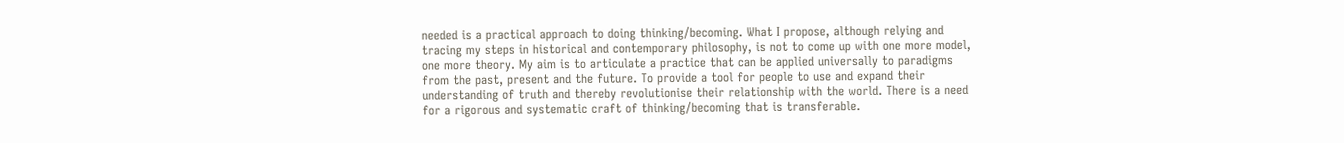needed is a practical approach to doing thinking/becoming. What I propose, although relying and tracing my steps in historical and contemporary philosophy, is not to come up with one more model, one more theory. My aim is to articulate a practice that can be applied universally to paradigms from the past, present and the future. To provide a tool for people to use and expand their understanding of truth and thereby revolutionise their relationship with the world. There is a need for a rigorous and systematic craft of thinking/becoming that is transferable.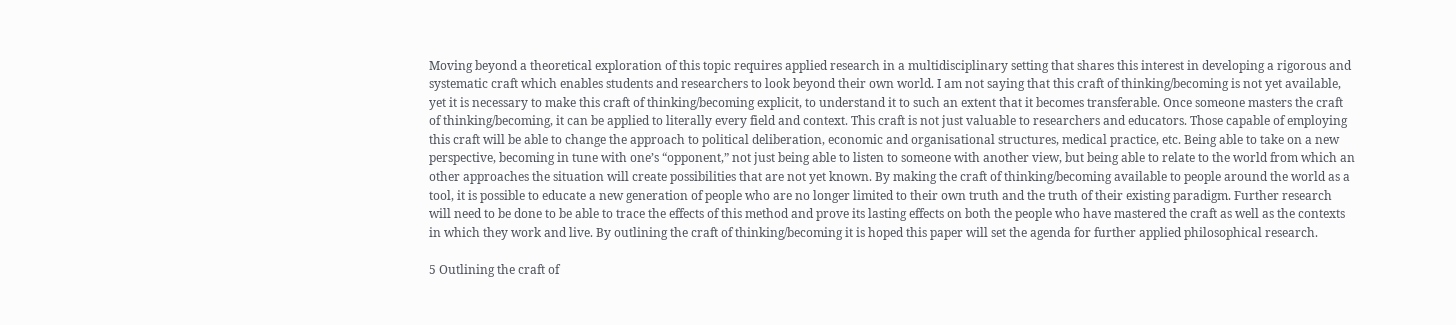Moving beyond a theoretical exploration of this topic requires applied research in a multidisciplinary setting that shares this interest in developing a rigorous and systematic craft which enables students and researchers to look beyond their own world. I am not saying that this craft of thinking/becoming is not yet available, yet it is necessary to make this craft of thinking/becoming explicit, to understand it to such an extent that it becomes transferable. Once someone masters the craft of thinking/becoming, it can be applied to literally every field and context. This craft is not just valuable to researchers and educators. Those capable of employing this craft will be able to change the approach to political deliberation, economic and organisational structures, medical practice, etc. Being able to take on a new perspective, becoming in tune with one’s “opponent,” not just being able to listen to someone with another view, but being able to relate to the world from which an other approaches the situation will create possibilities that are not yet known. By making the craft of thinking/becoming available to people around the world as a tool, it is possible to educate a new generation of people who are no longer limited to their own truth and the truth of their existing paradigm. Further research will need to be done to be able to trace the effects of this method and prove its lasting effects on both the people who have mastered the craft as well as the contexts in which they work and live. By outlining the craft of thinking/becoming it is hoped this paper will set the agenda for further applied philosophical research.

5 Outlining the craft of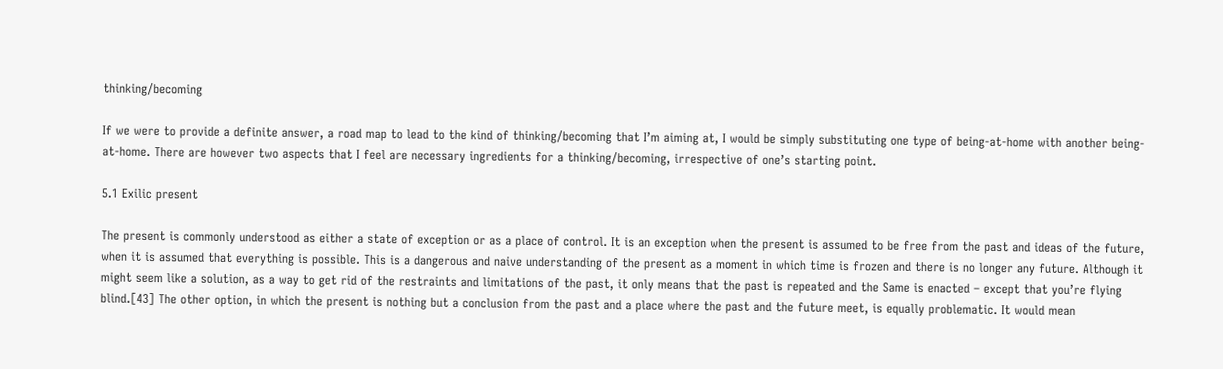thinking/becoming

If we were to provide a definite answer, a road map to lead to the kind of thinking/becoming that I’m aiming at, I would be simply substituting one type of being-at-home with another being-at-home. There are however two aspects that I feel are necessary ingredients for a thinking/becoming, irrespective of one’s starting point.

5.1 Exilic present

The present is commonly understood as either a state of exception or as a place of control. It is an exception when the present is assumed to be free from the past and ideas of the future, when it is assumed that everything is possible. This is a dangerous and naive understanding of the present as a moment in which time is frozen and there is no longer any future. Although it might seem like a solution, as a way to get rid of the restraints and limitations of the past, it only means that the past is repeated and the Same is enacted – except that you’re flying blind.[43] The other option, in which the present is nothing but a conclusion from the past and a place where the past and the future meet, is equally problematic. It would mean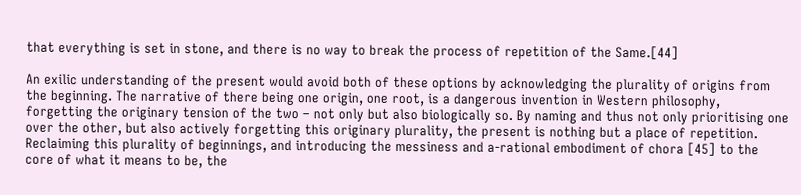that everything is set in stone, and there is no way to break the process of repetition of the Same.[44]

An exilic understanding of the present would avoid both of these options by acknowledging the plurality of origins from the beginning. The narrative of there being one origin, one root, is a dangerous invention in Western philosophy, forgetting the originary tension of the two – not only but also biologically so. By naming and thus not only prioritising one over the other, but also actively forgetting this originary plurality, the present is nothing but a place of repetition. Reclaiming this plurality of beginnings, and introducing the messiness and a-rational embodiment of chora [45] to the core of what it means to be, the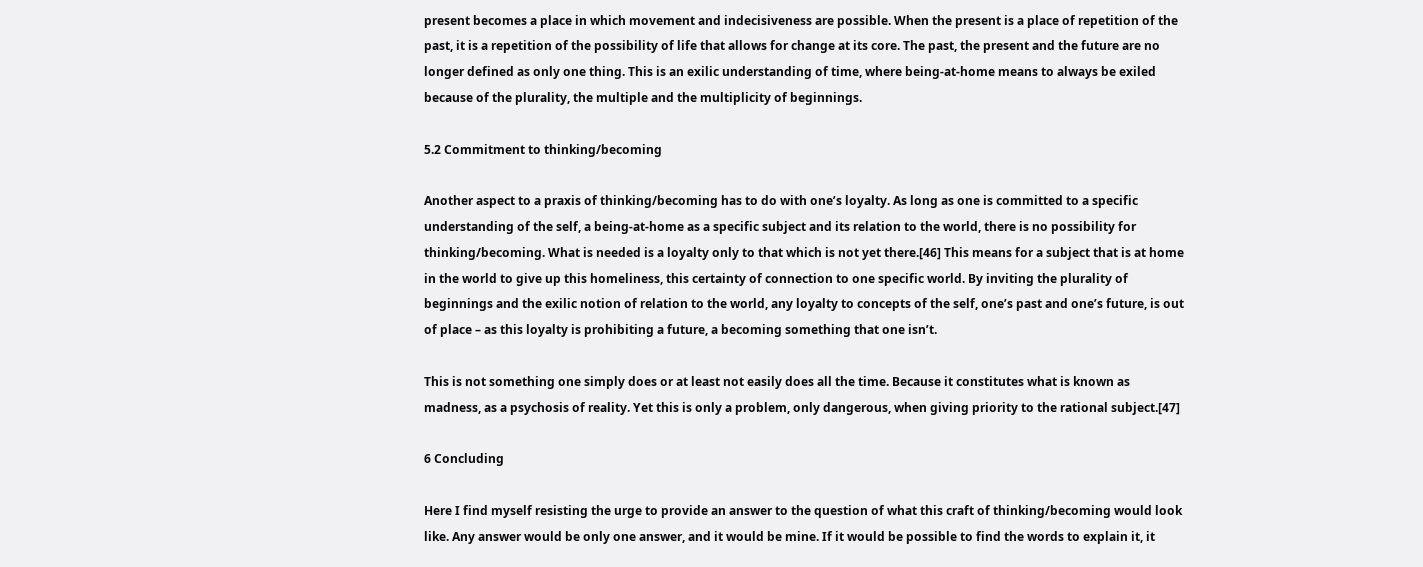present becomes a place in which movement and indecisiveness are possible. When the present is a place of repetition of the past, it is a repetition of the possibility of life that allows for change at its core. The past, the present and the future are no longer defined as only one thing. This is an exilic understanding of time, where being-at-home means to always be exiled because of the plurality, the multiple and the multiplicity of beginnings.

5.2 Commitment to thinking/becoming

Another aspect to a praxis of thinking/becoming has to do with one’s loyalty. As long as one is committed to a specific understanding of the self, a being-at-home as a specific subject and its relation to the world, there is no possibility for thinking/becoming. What is needed is a loyalty only to that which is not yet there.[46] This means for a subject that is at home in the world to give up this homeliness, this certainty of connection to one specific world. By inviting the plurality of beginnings and the exilic notion of relation to the world, any loyalty to concepts of the self, one’s past and one’s future, is out of place – as this loyalty is prohibiting a future, a becoming something that one isn’t.

This is not something one simply does or at least not easily does all the time. Because it constitutes what is known as madness, as a psychosis of reality. Yet this is only a problem, only dangerous, when giving priority to the rational subject.[47]

6 Concluding

Here I find myself resisting the urge to provide an answer to the question of what this craft of thinking/becoming would look like. Any answer would be only one answer, and it would be mine. If it would be possible to find the words to explain it, it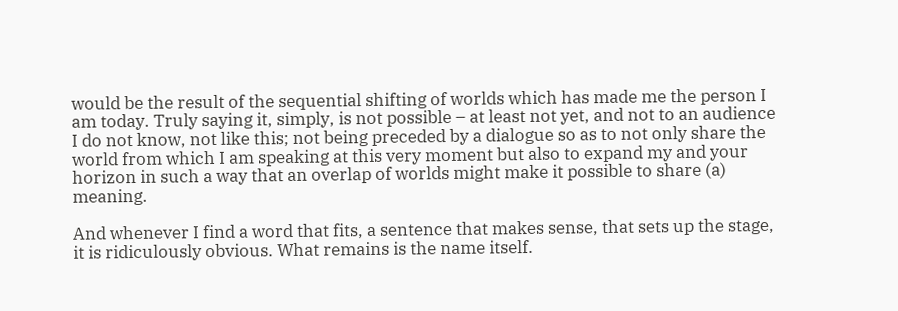would be the result of the sequential shifting of worlds which has made me the person I am today. Truly saying it, simply, is not possible – at least not yet, and not to an audience I do not know, not like this; not being preceded by a dialogue so as to not only share the world from which I am speaking at this very moment but also to expand my and your horizon in such a way that an overlap of worlds might make it possible to share (a) meaning.

And whenever I find a word that fits, a sentence that makes sense, that sets up the stage, it is ridiculously obvious. What remains is the name itself.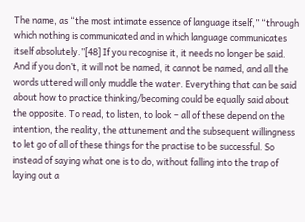The name, as “the most intimate essence of language itself,” “through which nothing is communicated and in which language communicates itself absolutely.”[48] If you recognise it, it needs no longer be said. And if you don’t, it will not be named, it cannot be named, and all the words uttered will only muddle the water. Everything that can be said about how to practice thinking/becoming could be equally said about the opposite. To read, to listen, to look – all of these depend on the intention, the reality, the attunement and the subsequent willingness to let go of all of these things for the practise to be successful. So instead of saying what one is to do, without falling into the trap of laying out a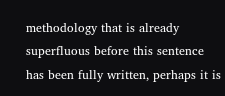methodology that is already superfluous before this sentence has been fully written, perhaps it is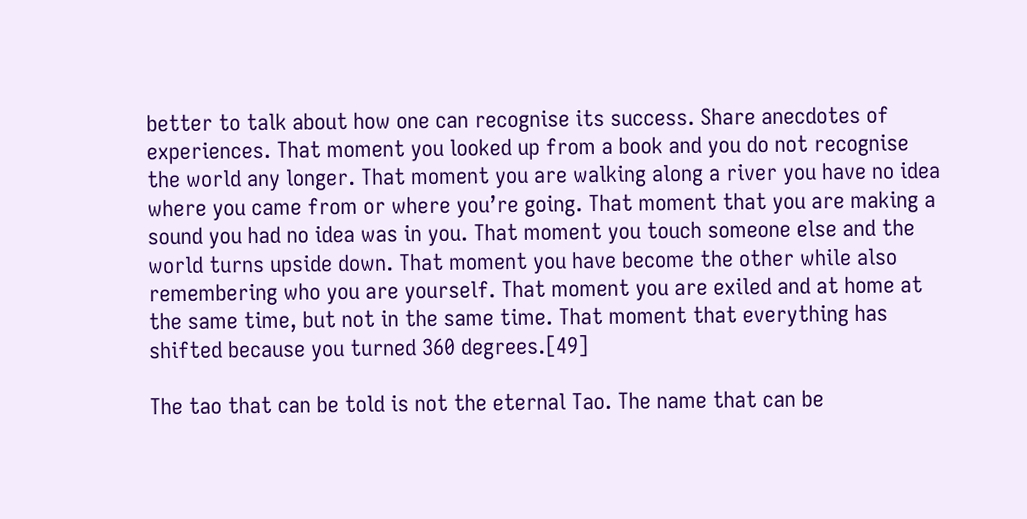better to talk about how one can recognise its success. Share anecdotes of experiences. That moment you looked up from a book and you do not recognise the world any longer. That moment you are walking along a river you have no idea where you came from or where you’re going. That moment that you are making a sound you had no idea was in you. That moment you touch someone else and the world turns upside down. That moment you have become the other while also remembering who you are yourself. That moment you are exiled and at home at the same time, but not in the same time. That moment that everything has shifted because you turned 360 degrees.[49]

The tao that can be told is not the eternal Tao. The name that can be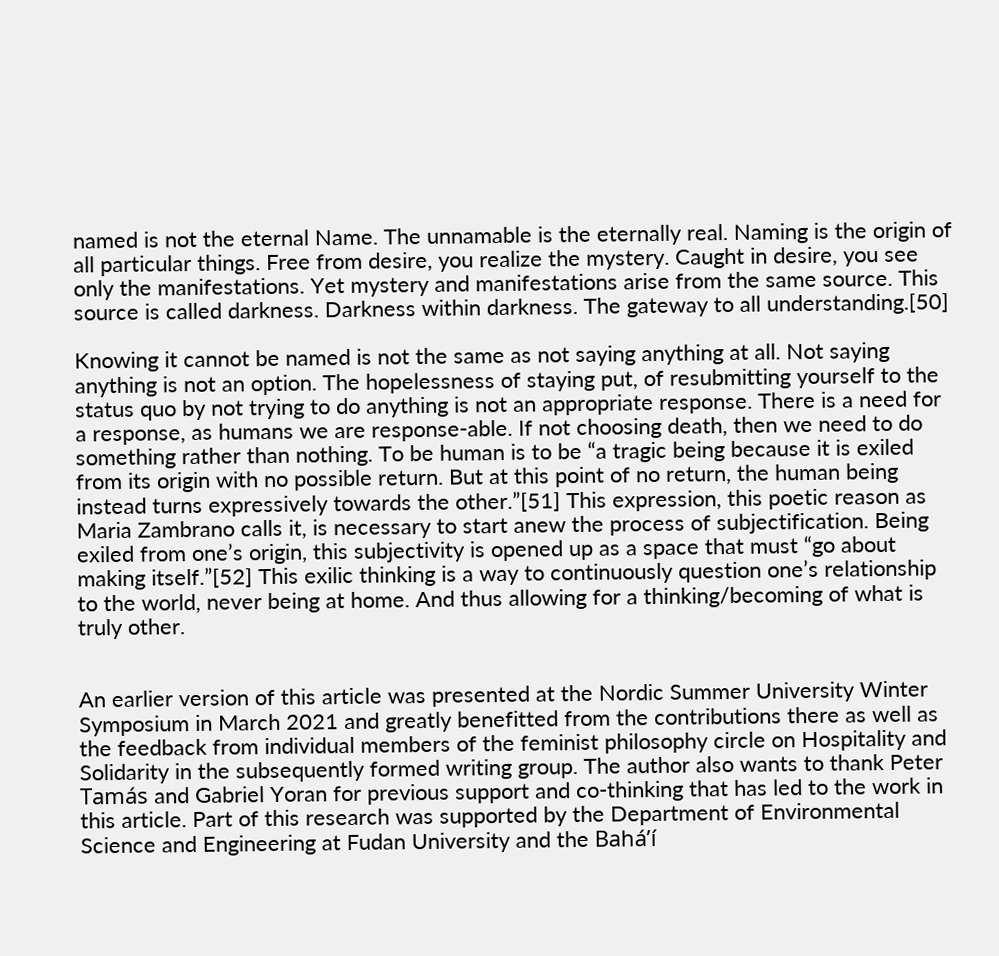named is not the eternal Name. The unnamable is the eternally real. Naming is the origin of all particular things. Free from desire, you realize the mystery. Caught in desire, you see only the manifestations. Yet mystery and manifestations arise from the same source. This source is called darkness. Darkness within darkness. The gateway to all understanding.[50]

Knowing it cannot be named is not the same as not saying anything at all. Not saying anything is not an option. The hopelessness of staying put, of resubmitting yourself to the status quo by not trying to do anything is not an appropriate response. There is a need for a response, as humans we are response-able. If not choosing death, then we need to do something rather than nothing. To be human is to be “a tragic being because it is exiled from its origin with no possible return. But at this point of no return, the human being instead turns expressively towards the other.”[51] This expression, this poetic reason as Maria Zambrano calls it, is necessary to start anew the process of subjectification. Being exiled from one’s origin, this subjectivity is opened up as a space that must “go about making itself.”[52] This exilic thinking is a way to continuously question one’s relationship to the world, never being at home. And thus allowing for a thinking/becoming of what is truly other.


An earlier version of this article was presented at the Nordic Summer University Winter Symposium in March 2021 and greatly benefitted from the contributions there as well as the feedback from individual members of the feminist philosophy circle on Hospitality and Solidarity in the subsequently formed writing group. The author also wants to thank Peter Tamás and Gabriel Yoran for previous support and co-thinking that has led to the work in this article. Part of this research was supported by the Department of Environmental Science and Engineering at Fudan University and the Bahá’í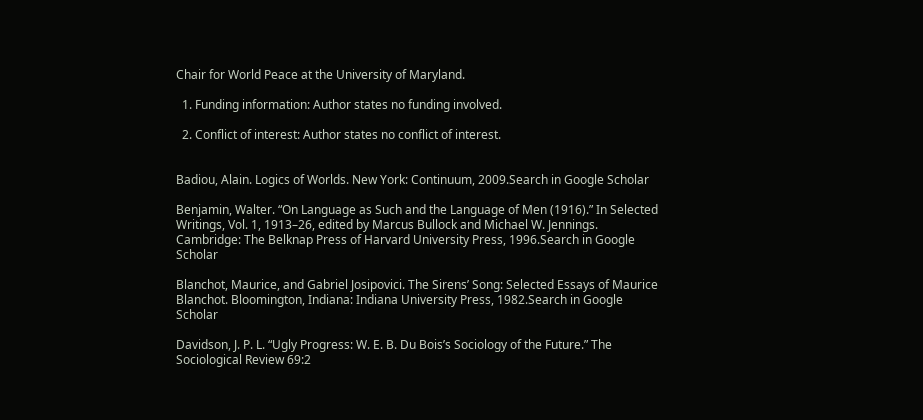Chair for World Peace at the University of Maryland.

  1. Funding information: Author states no funding involved.

  2. Conflict of interest: Author states no conflict of interest.


Badiou, Alain. Logics of Worlds. New York: Continuum, 2009.Search in Google Scholar

Benjamin, Walter. “On Language as Such and the Language of Men (1916).” In Selected Writings, Vol. 1, 1913–26, edited by Marcus Bullock and Michael W. Jennings. Cambridge: The Belknap Press of Harvard University Press, 1996.Search in Google Scholar

Blanchot, Maurice, and Gabriel Josipovici. The Sirens’ Song: Selected Essays of Maurice Blanchot. Bloomington, Indiana: Indiana University Press, 1982.Search in Google Scholar

Davidson, J. P. L. “Ugly Progress: W. E. B. Du Bois’s Sociology of the Future.” The Sociological Review 69:2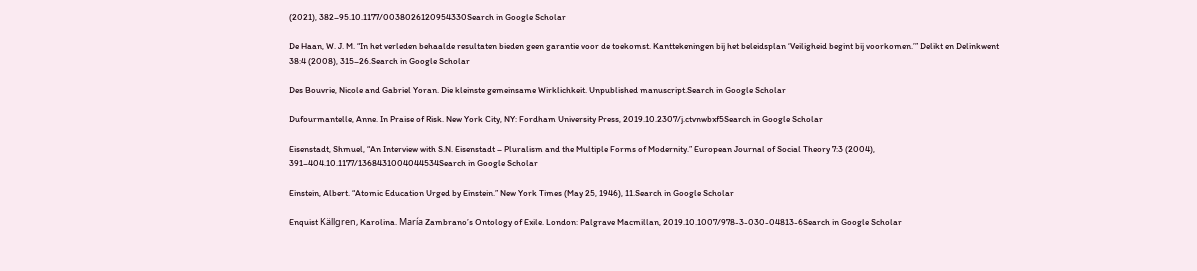(2021), 382–95.10.1177/0038026120954330Search in Google Scholar

De Haan, W. J. M. “In het verleden behaalde resultaten bieden geen garantie voor de toekomst. Kanttekeningen bij het beleidsplan ‘Veiligheid begint bij voorkomen.’” Delikt en Delinkwent 38:4 (2008), 315–26.Search in Google Scholar

Des Bouvrie, Nicole and Gabriel Yoran. Die kleinste gemeinsame Wirklichkeit. Unpublished manuscript.Search in Google Scholar

Dufourmantelle, Anne. In Praise of Risk. New York City, NY: Fordham University Press, 2019.10.2307/j.ctvnwbxf5Search in Google Scholar

Eisenstadt, Shmuel, “An Interview with S.N. Eisenstadt – Pluralism and the Multiple Forms of Modernity.” European Journal of Social Theory 7:3 (2004), 391–404.10.1177/1368431004044534Search in Google Scholar

Einstein, Albert. “Atomic Education Urged by Einstein.” New York Times (May 25, 1946), 11.Search in Google Scholar

Enquist Källgren, Karolina. María Zambrano’s Ontology of Exile. London: Palgrave Macmillan, 2019.10.1007/978-3-030-04813-6Search in Google Scholar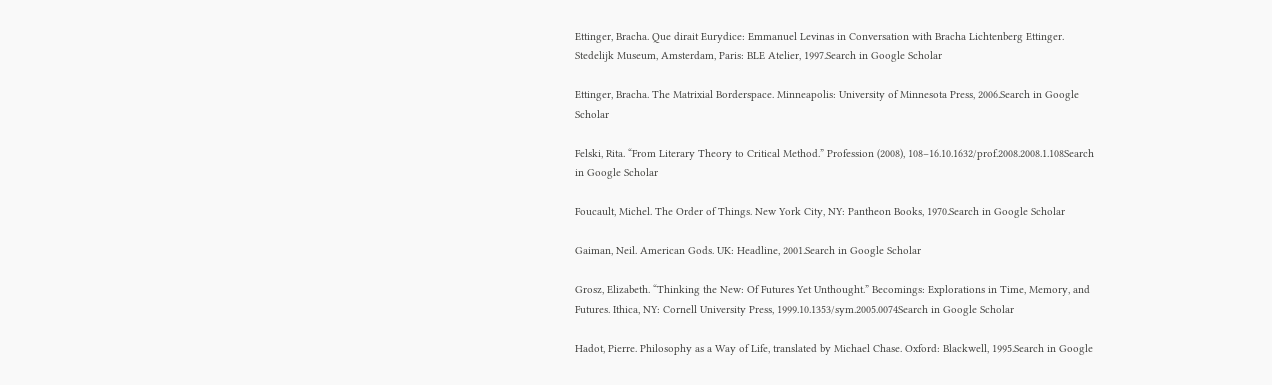Ettinger, Bracha. Que dirait Eurydice: Emmanuel Levinas in Conversation with Bracha Lichtenberg Ettinger. Stedelijk Museum, Amsterdam, Paris: BLE Atelier, 1997.Search in Google Scholar

Ettinger, Bracha. The Matrixial Borderspace. Minneapolis: University of Minnesota Press, 2006.Search in Google Scholar

Felski, Rita. “From Literary Theory to Critical Method.” Profession (2008), 108–16.10.1632/prof.2008.2008.1.108Search in Google Scholar

Foucault, Michel. The Order of Things. New York City, NY: Pantheon Books, 1970.Search in Google Scholar

Gaiman, Neil. American Gods. UK: Headline, 2001.Search in Google Scholar

Grosz, Elizabeth. “Thinking the New: Of Futures Yet Unthought.” Becomings: Explorations in Time, Memory, and Futures. Ithica, NY: Cornell University Press, 1999.10.1353/sym.2005.0074Search in Google Scholar

Hadot, Pierre. Philosophy as a Way of Life, translated by Michael Chase. Oxford: Blackwell, 1995.Search in Google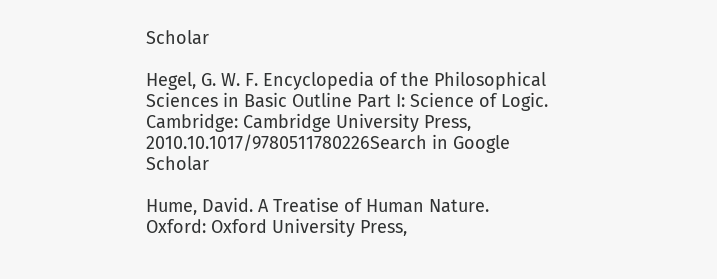Scholar

Hegel, G. W. F. Encyclopedia of the Philosophical Sciences in Basic Outline Part I: Science of Logic. Cambridge: Cambridge University Press, 2010.10.1017/9780511780226Search in Google Scholar

Hume, David. A Treatise of Human Nature. Oxford: Oxford University Press,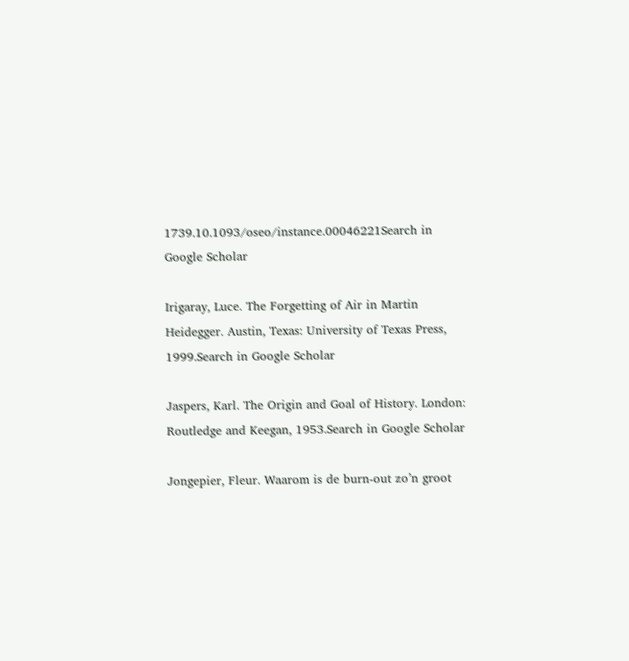1739.10.1093/oseo/instance.00046221Search in Google Scholar

Irigaray, Luce. The Forgetting of Air in Martin Heidegger. Austin, Texas: University of Texas Press, 1999.Search in Google Scholar

Jaspers, Karl. The Origin and Goal of History. London: Routledge and Keegan, 1953.Search in Google Scholar

Jongepier, Fleur. Waarom is de burn-out zo’n groot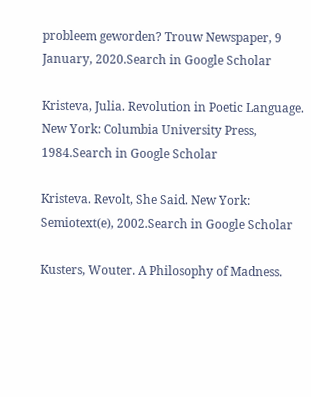probleem geworden? Trouw Newspaper, 9 January, 2020.Search in Google Scholar

Kristeva, Julia. Revolution in Poetic Language. New York: Columbia University Press, 1984.Search in Google Scholar

Kristeva. Revolt, She Said. New York: Semiotext(e), 2002.Search in Google Scholar

Kusters, Wouter. A Philosophy of Madness.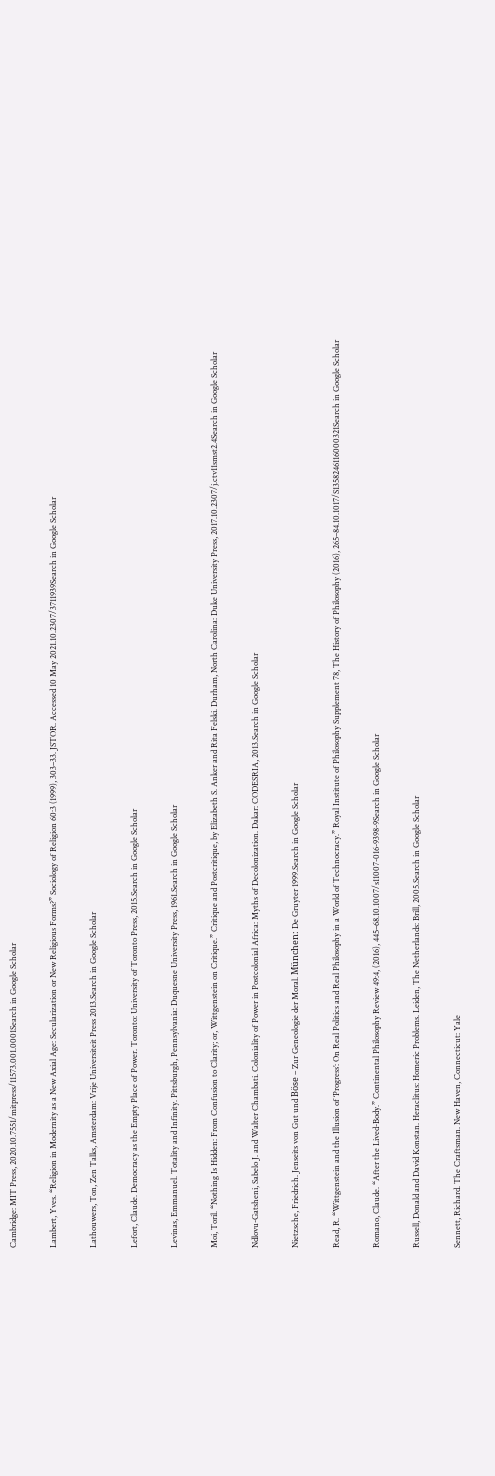Cambridge: MIT Press, 2020.10.7551/mitpress/11573.001.0001Search in Google Scholar

Lambert, Yves. “Religion in Modernity as a New Axial Age: Secularization or New Religious Forms?” Sociology of Religion 60:3 (1999), 303–33. JSTOR. Accessed 10 May 2021.10.2307/3711939Search in Google Scholar

Lathouwers, Ton, Zen Talks, Amsterdam: Vrije Universiteit Press 2013.Search in Google Scholar

Lefort, Claude. Democracy as the Empty Place of Power. Toronto: University of Toronto Press, 2015.Search in Google Scholar

Levinas, Emmanuel. Totality and Infinity. Pittsburgh, Pennsylvania: Duquesne University Press, 1961.Search in Google Scholar

Moi, Toril. “Nothing Is Hidden: From Confusion to Clarity; or, Wittgenstein on Critique.” Critique and Postcritique, by Elizabeth S. Anker and Rita Felski. Durham, North Carolina: Duke University Press, 2017.10.2307/j.ctv11smst2.4Search in Google Scholar

Ndlovu-Gatsheni, Sabelo J. and Walter Chambati. Coloniality of Power in Postcolonial Africa: Myths of Decolonization. Dakar: CODESRIA, 2013.Search in Google Scholar

Nietzsche, Friedrich. Jenseits von Gut und Böse – Zur Geneologie der Moral. München: De Gruyter 1999.Search in Google Scholar

Read, R. “Wittgenstein and the Illusion of ‘Progress’: On Real Politics and Real Philosophy in a World of Technocracy.” Royal Institute of Philosophy Supplement 78, The History of Philosophy (2016), 265–84.10.1017/S1358246116000321Search in Google Scholar

Romano, Claude. “After the Lived-Body.” Continental Philosophy Review 49:4, (2016), 445–68.10.1007/s11007-016-9398-9Search in Google Scholar

Russell, Donald and David Konstan. Heraclitus: Homeric Problems. Leiden, The Netherlands: Brill, 2005.Search in Google Scholar

Sennett, Richard. The Craftsman. New Haven, Connecticut: Yale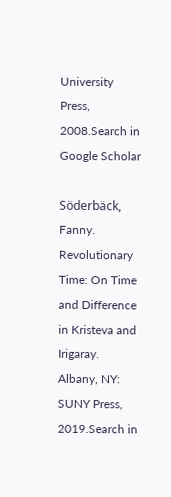University Press, 2008.Search in Google Scholar

Söderbäck, Fanny. Revolutionary Time: On Time and Difference in Kristeva and Irigaray. Albany, NY: SUNY Press, 2019.Search in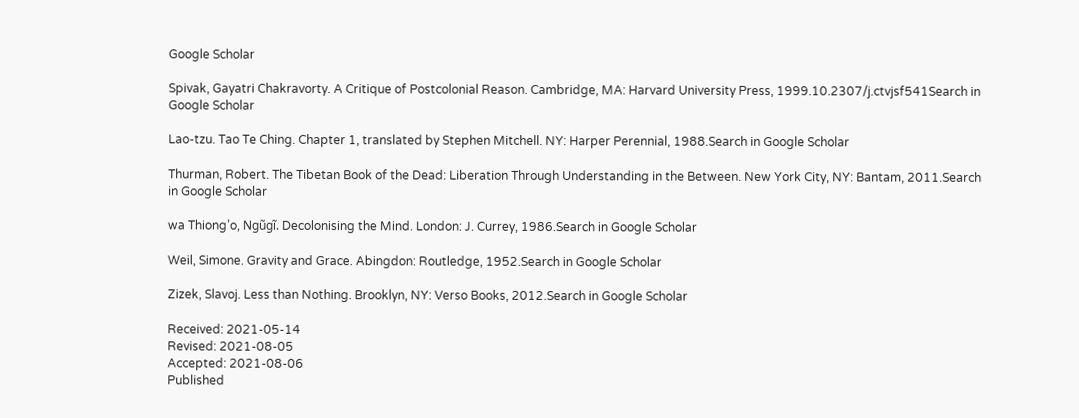Google Scholar

Spivak, Gayatri Chakravorty. A Critique of Postcolonial Reason. Cambridge, MA: Harvard University Press, 1999.10.2307/j.ctvjsf541Search in Google Scholar

Lao-tzu. Tao Te Ching. Chapter 1, translated by Stephen Mitchell. NY: Harper Perennial, 1988.Search in Google Scholar

Thurman, Robert. The Tibetan Book of the Dead: Liberation Through Understanding in the Between. New York City, NY: Bantam, 2011.Search in Google Scholar

wa Thiong’o, Ngũgĩ. Decolonising the Mind. London: J. Currey, 1986.Search in Google Scholar

Weil, Simone. Gravity and Grace. Abingdon: Routledge, 1952.Search in Google Scholar

Zizek, Slavoj. Less than Nothing. Brooklyn, NY: Verso Books, 2012.Search in Google Scholar

Received: 2021-05-14
Revised: 2021-08-05
Accepted: 2021-08-06
Published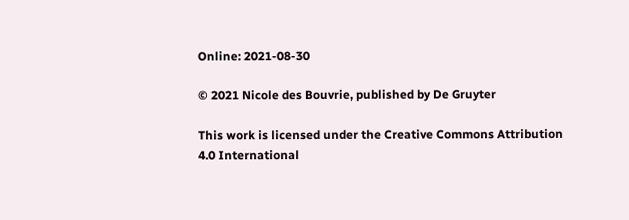Online: 2021-08-30

© 2021 Nicole des Bouvrie, published by De Gruyter

This work is licensed under the Creative Commons Attribution 4.0 International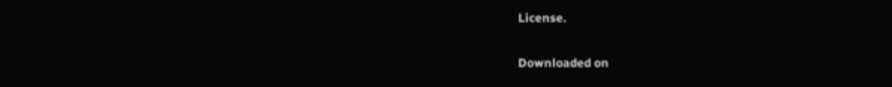License.

Downloaded on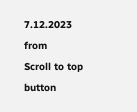7.12.2023 from
Scroll to top button